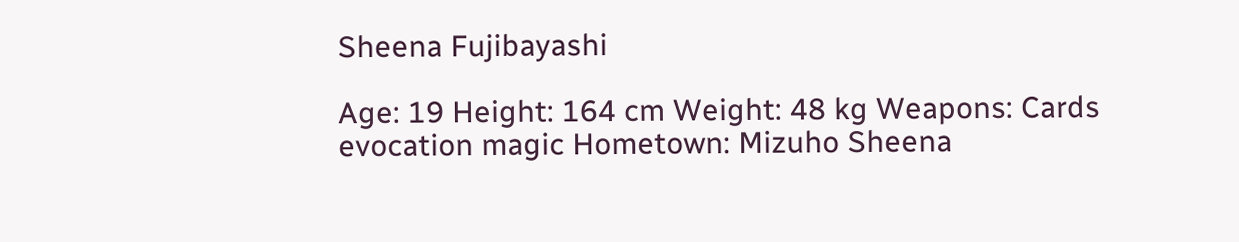Sheena Fujibayashi

Age: 19 Height: 164 cm Weight: 48 kg Weapons: Cards evocation magic Hometown: Mizuho Sheena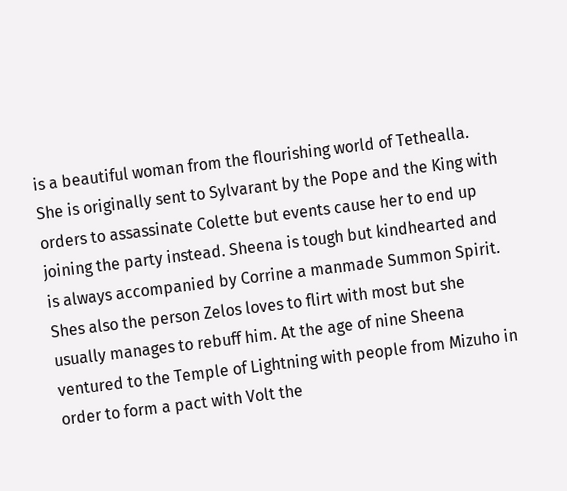is a beautiful woman from the flourishing world of Tethealla. She is originally sent to Sylvarant by the Pope and the King with orders to assassinate Colette but events cause her to end up joining the party instead. Sheena is tough but kindhearted and is always accompanied by Corrine a manmade Summon Spirit. Shes also the person Zelos loves to flirt with most but she usually manages to rebuff him. At the age of nine Sheena ventured to the Temple of Lightning with people from Mizuho in order to form a pact with Volt the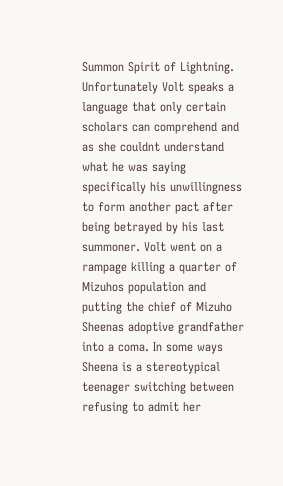Summon Spirit of Lightning. Unfortunately Volt speaks a language that only certain scholars can comprehend and as she couldnt understand what he was saying specifically his unwillingness to form another pact after being betrayed by his last summoner. Volt went on a rampage killing a quarter of Mizuhos population and putting the chief of Mizuho Sheenas adoptive grandfather into a coma. In some ways Sheena is a stereotypical teenager switching between refusing to admit her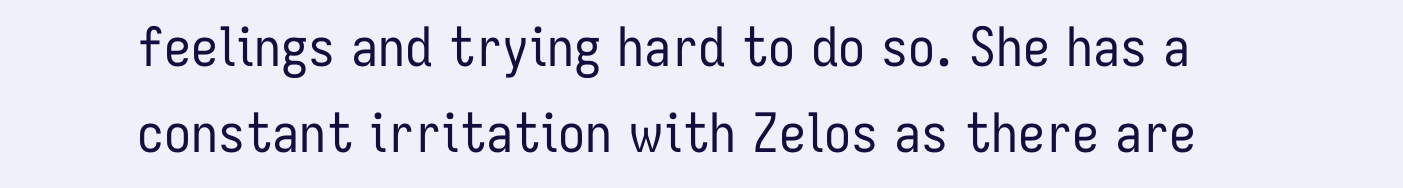feelings and trying hard to do so. She has a constant irritation with Zelos as there are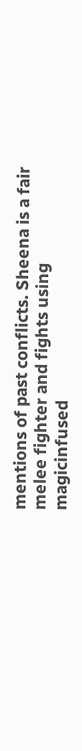mentions of past conflicts. Sheena is a fair melee fighter and fights using magicinfused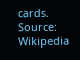cards. Source: Wikipedia